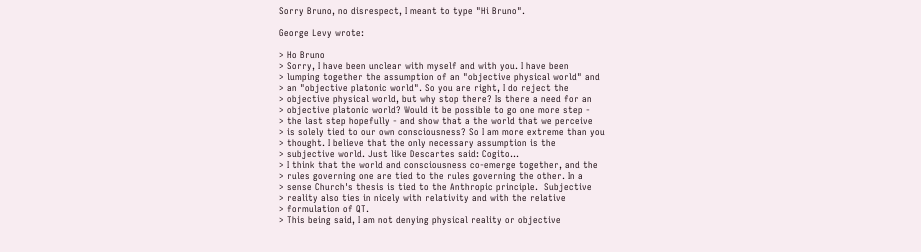Sorry Bruno, no disrespect, I meant to type "Hi Bruno".

George Levy wrote:

> Ho Bruno
> Sorry, I have been unclear with myself and with you. I have been
> lumping together the assumption of an "objective physical world" and
> an "objective platonic world". So you are right, I do reject the
> objective physical world, but why stop there? Is there a need for an
> objective platonic world? Would it be possible to go one more step -
> the last step hopefully - and show that a the world that we perceive
> is solely tied to our own consciousness? So I am more extreme than you
> thought. I believe that the only necessary assumption is the
> subjective world. Just like Descartes said: Cogito...
> I think that the world and consciousness co-emerge together, and the
> rules governing one are tied to the rules governing the other. In a
> sense Church's thesis is tied to the Anthropic principle.  Subjective
> reality also ties in nicely with relativity and with the relative
> formulation of QT.
> This being said, I am not denying physical reality or objective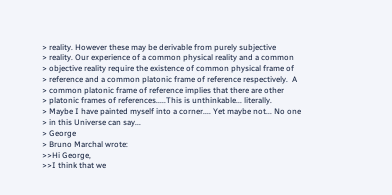> reality. However these may be derivable from purely subjective
> reality. Our experience of a common physical reality and a common
> objective reality require the existence of common physical frame of
> reference and a common platonic frame of reference respectively.  A
> common platonic frame of reference implies that there are other
> platonic frames of references.....This is unthinkable... literally.
> Maybe I have painted myself into a corner.... Yet maybe not... No one
> in this Universe can say...
> George
> Bruno Marchal wrote:
>>Hi George,
>>I think that we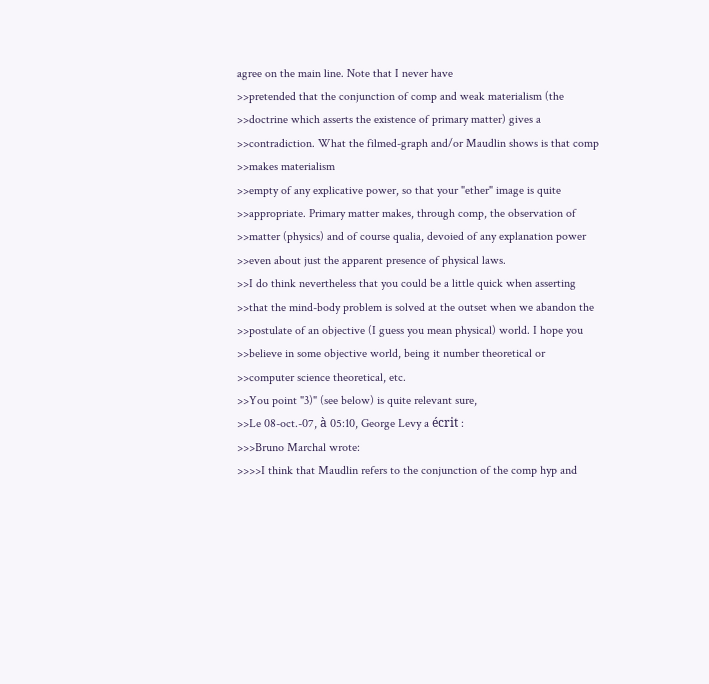agree on the main line. Note that I never have
>>pretended that the conjunction of comp and weak materialism (the
>>doctrine which asserts the existence of primary matter) gives a
>>contradiction. What the filmed-graph and/or Maudlin shows is that comp
>>makes materialism
>>empty of any explicative power, so that your "ether" image is quite
>>appropriate. Primary matter makes, through comp, the observation of
>>matter (physics) and of course qualia, devoied of any explanation power
>>even about just the apparent presence of physical laws.
>>I do think nevertheless that you could be a little quick when asserting
>>that the mind-body problem is solved at the outset when we abandon the
>>postulate of an objective (I guess you mean physical) world. I hope you
>>believe in some objective world, being it number theoretical or
>>computer science theoretical, etc.
>>You point "3)" (see below) is quite relevant sure,
>>Le 08-oct.-07, à 05:10, George Levy a écrit :
>>>Bruno Marchal wrote:
>>>>I think that Maudlin refers to the conjunction of the comp hyp and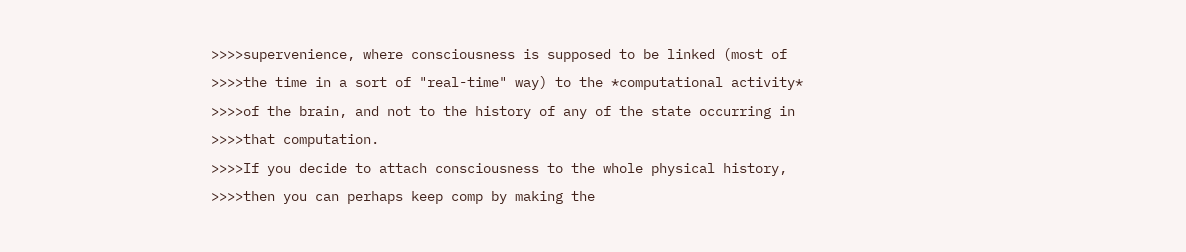>>>>supervenience, where consciousness is supposed to be linked (most of
>>>>the time in a sort of "real-time" way) to the *computational activity*
>>>>of the brain, and not to the history of any of the state occurring in
>>>>that computation.
>>>>If you decide to attach consciousness to the whole physical history,
>>>>then you can perhaps keep comp by making the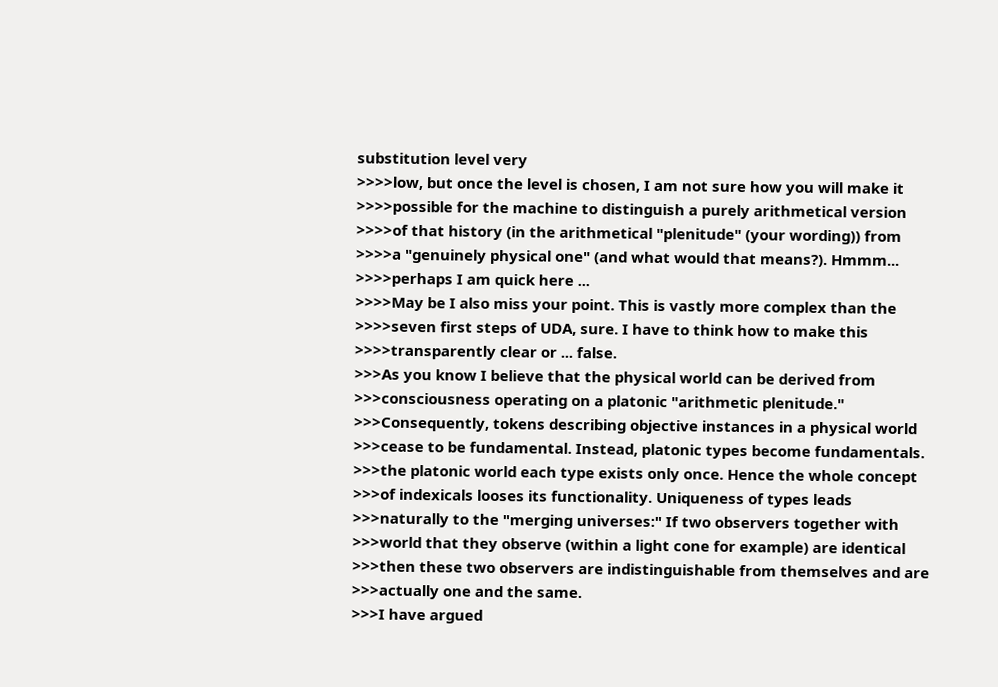substitution level very
>>>>low, but once the level is chosen, I am not sure how you will make it
>>>>possible for the machine to distinguish a purely arithmetical version
>>>>of that history (in the arithmetical "plenitude" (your wording)) from
>>>>a "genuinely physical one" (and what would that means?). Hmmm...
>>>>perhaps I am quick here ...
>>>>May be I also miss your point. This is vastly more complex than the
>>>>seven first steps of UDA, sure. I have to think how to make this
>>>>transparently clear or ... false.
>>>As you know I believe that the physical world can be derived from
>>>consciousness operating on a platonic "arithmetic plenitude."
>>>Consequently, tokens describing objective instances in a physical world
>>>cease to be fundamental. Instead, platonic types become fundamentals.
>>>the platonic world each type exists only once. Hence the whole concept
>>>of indexicals looses its functionality. Uniqueness of types leads
>>>naturally to the "merging universes:" If two observers together with
>>>world that they observe (within a light cone for example) are identical
>>>then these two observers are indistinguishable from themselves and are
>>>actually one and the same.
>>>I have argued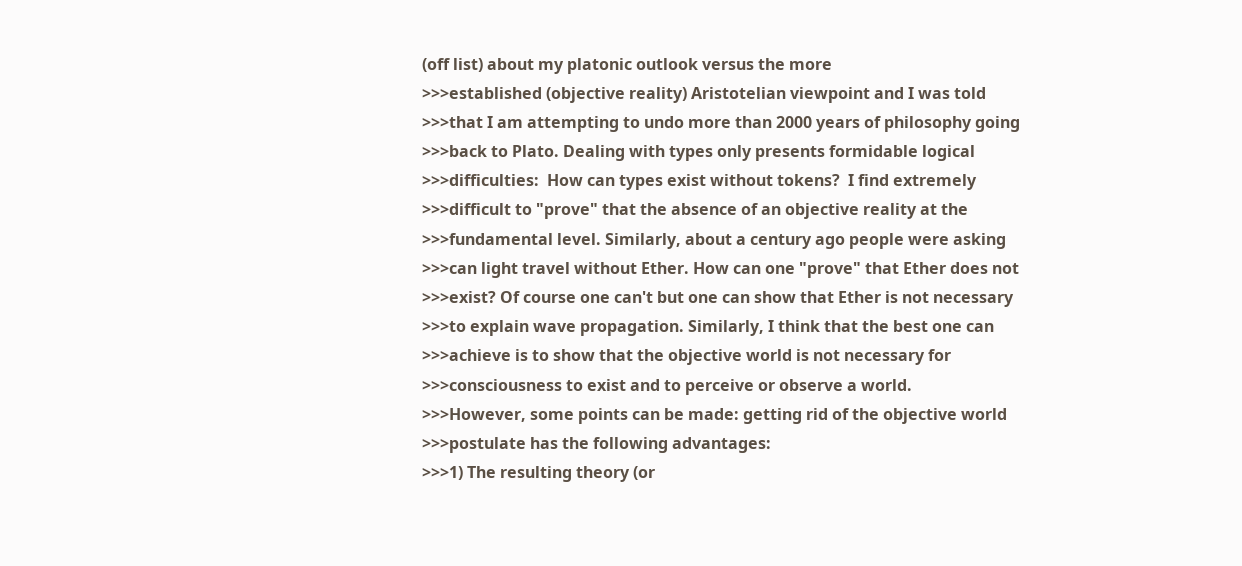(off list) about my platonic outlook versus the more
>>>established (objective reality) Aristotelian viewpoint and I was told
>>>that I am attempting to undo more than 2000 years of philosophy going
>>>back to Plato. Dealing with types only presents formidable logical
>>>difficulties:  How can types exist without tokens?  I find extremely
>>>difficult to "prove" that the absence of an objective reality at the
>>>fundamental level. Similarly, about a century ago people were asking
>>>can light travel without Ether. How can one "prove" that Ether does not
>>>exist? Of course one can't but one can show that Ether is not necessary
>>>to explain wave propagation. Similarly, I think that the best one can
>>>achieve is to show that the objective world is not necessary for
>>>consciousness to exist and to perceive or observe a world.
>>>However, some points can be made: getting rid of the objective world
>>>postulate has the following advantages:
>>>1) The resulting theory (or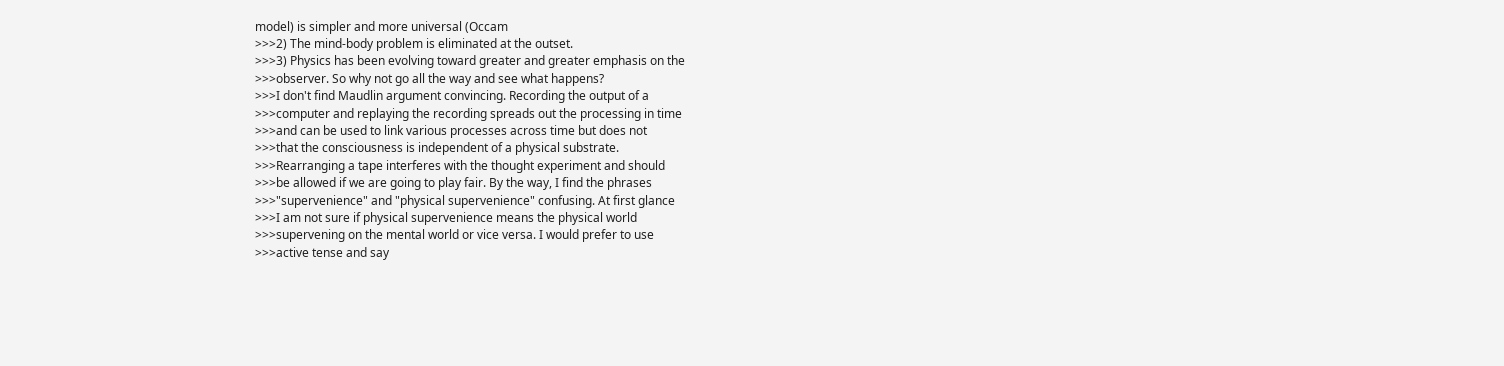model) is simpler and more universal (Occam
>>>2) The mind-body problem is eliminated at the outset.
>>>3) Physics has been evolving toward greater and greater emphasis on the
>>>observer. So why not go all the way and see what happens?
>>>I don't find Maudlin argument convincing. Recording the output of a
>>>computer and replaying the recording spreads out the processing in time
>>>and can be used to link various processes across time but does not
>>>that the consciousness is independent of a physical substrate.
>>>Rearranging a tape interferes with the thought experiment and should
>>>be allowed if we are going to play fair. By the way, I find the phrases
>>>"supervenience" and "physical supervenience" confusing. At first glance
>>>I am not sure if physical supervenience means the physical world
>>>supervening on the mental world or vice versa. I would prefer to use
>>>active tense and say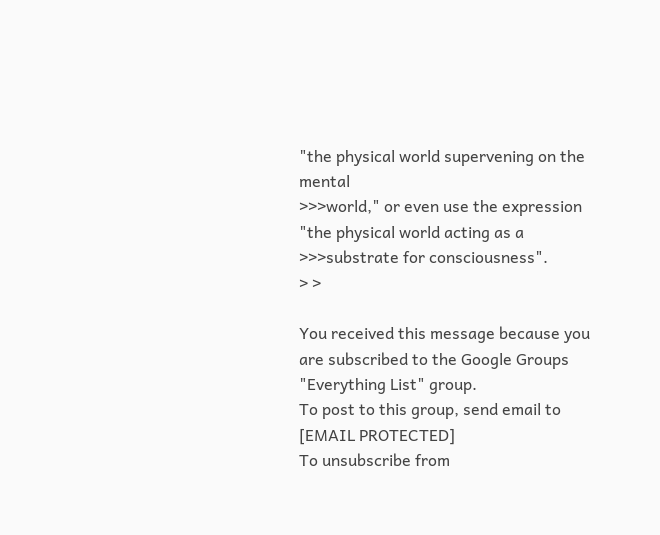"the physical world supervening on the mental
>>>world," or even use the expression "the physical world acting as a
>>>substrate for consciousness".
> >

You received this message because you are subscribed to the Google Groups
"Everything List" group.
To post to this group, send email to [EMAIL PROTECTED]
To unsubscribe from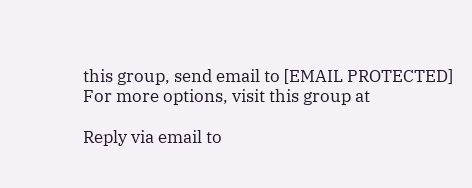this group, send email to [EMAIL PROTECTED]
For more options, visit this group at

Reply via email to